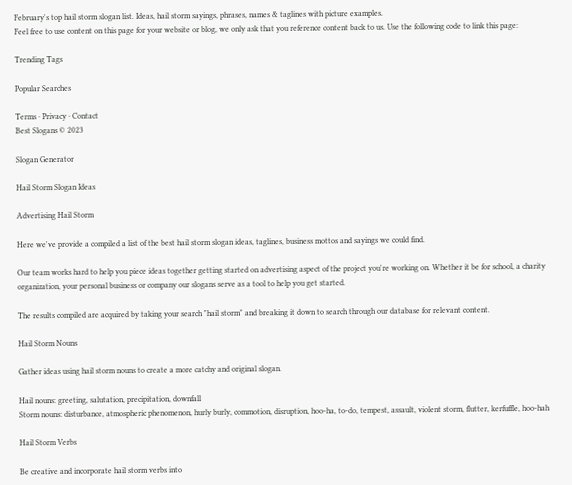February's top hail storm slogan list. Ideas, hail storm sayings, phrases, names & taglines with picture examples.
Feel free to use content on this page for your website or blog, we only ask that you reference content back to us. Use the following code to link this page:

Trending Tags

Popular Searches

Terms · Privacy · Contact
Best Slogans © 2023

Slogan Generator

Hail Storm Slogan Ideas

Advertising Hail Storm

Here we've provide a compiled a list of the best hail storm slogan ideas, taglines, business mottos and sayings we could find.

Our team works hard to help you piece ideas together getting started on advertising aspect of the project you're working on. Whether it be for school, a charity organization, your personal business or company our slogans serve as a tool to help you get started.

The results compiled are acquired by taking your search "hail storm" and breaking it down to search through our database for relevant content.

Hail Storm Nouns

Gather ideas using hail storm nouns to create a more catchy and original slogan.

Hail nouns: greeting, salutation, precipitation, downfall
Storm nouns: disturbance, atmospheric phenomenon, hurly burly, commotion, disruption, hoo-ha, to-do, tempest, assault, violent storm, flutter, kerfuffle, hoo-hah

Hail Storm Verbs

Be creative and incorporate hail storm verbs into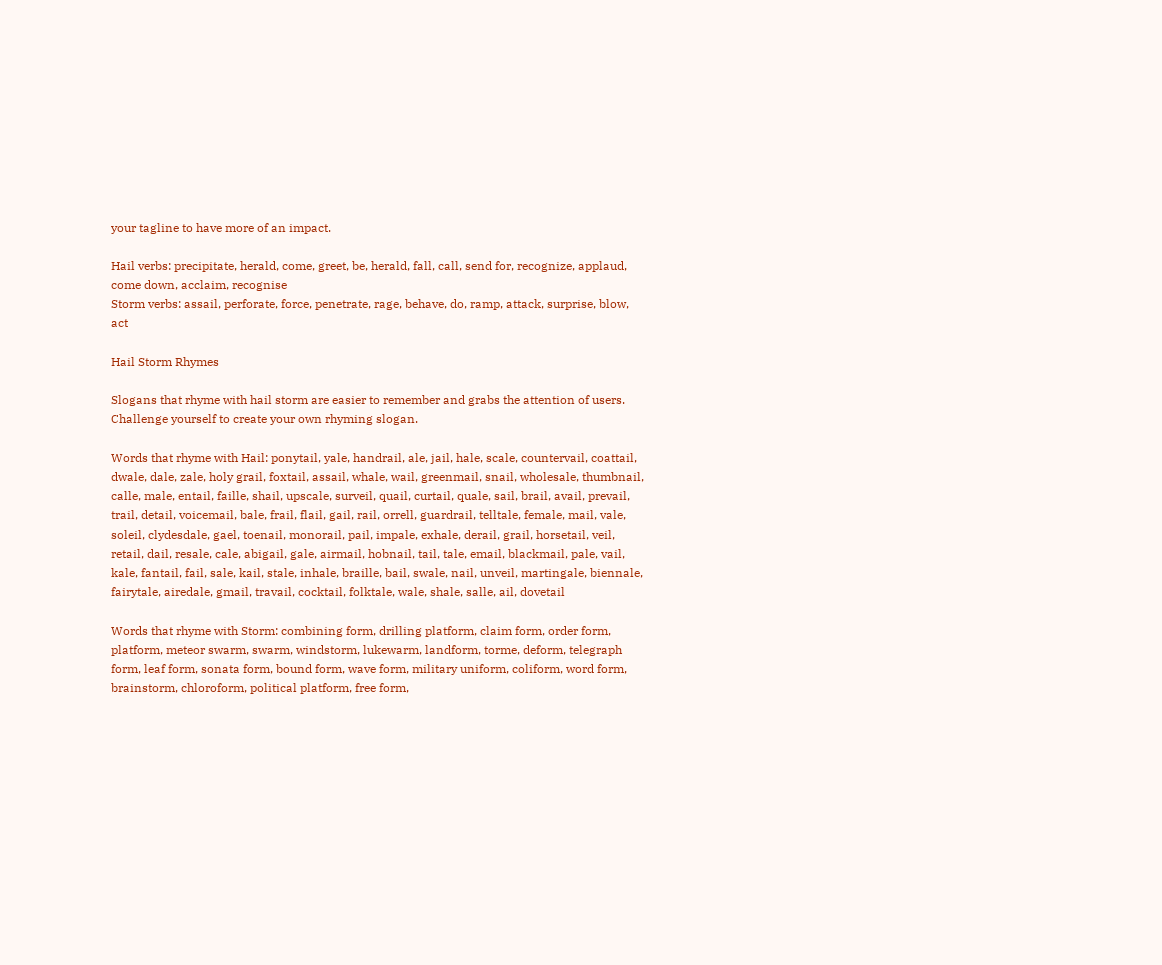your tagline to have more of an impact.

Hail verbs: precipitate, herald, come, greet, be, herald, fall, call, send for, recognize, applaud, come down, acclaim, recognise
Storm verbs: assail, perforate, force, penetrate, rage, behave, do, ramp, attack, surprise, blow, act

Hail Storm Rhymes

Slogans that rhyme with hail storm are easier to remember and grabs the attention of users. Challenge yourself to create your own rhyming slogan.

Words that rhyme with Hail: ponytail, yale, handrail, ale, jail, hale, scale, countervail, coattail, dwale, dale, zale, holy grail, foxtail, assail, whale, wail, greenmail, snail, wholesale, thumbnail, calle, male, entail, faille, shail, upscale, surveil, quail, curtail, quale, sail, brail, avail, prevail, trail, detail, voicemail, bale, frail, flail, gail, rail, orrell, guardrail, telltale, female, mail, vale, soleil, clydesdale, gael, toenail, monorail, pail, impale, exhale, derail, grail, horsetail, veil, retail, dail, resale, cale, abigail, gale, airmail, hobnail, tail, tale, email, blackmail, pale, vail, kale, fantail, fail, sale, kail, stale, inhale, braille, bail, swale, nail, unveil, martingale, biennale, fairytale, airedale, gmail, travail, cocktail, folktale, wale, shale, salle, ail, dovetail

Words that rhyme with Storm: combining form, drilling platform, claim form, order form, platform, meteor swarm, swarm, windstorm, lukewarm, landform, torme, deform, telegraph form, leaf form, sonata form, bound form, wave form, military uniform, coliform, word form, brainstorm, chloroform, political platform, free form,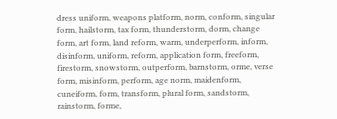dress uniform, weapons platform, norm, conform, singular form, hailstorm, tax form, thunderstorm, dorm, change form, art form, land reform, warm, underperform, inform, disinform, uniform, reform, application form, freeform, firestorm, snowstorm, outperform, barnstorm, orme, verse form, misinform, perform, age norm, maidenform, cuneiform, form, transform, plural form, sandstorm, rainstorm, forme,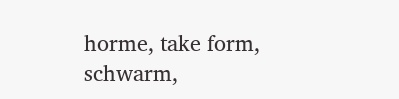horme, take form, schwarm,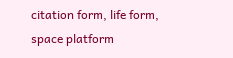citation form, life form, space platform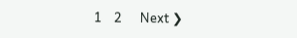1    2      Next ❯